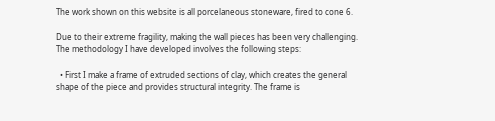The work shown on this website is all porcelaneous stoneware, fired to cone 6.

Due to their extreme fragility, making the wall pieces has been very challenging. The methodology I have developed involves the following steps:

  • First I make a frame of extruded sections of clay, which creates the general shape of the piece and provides structural integrity. The frame is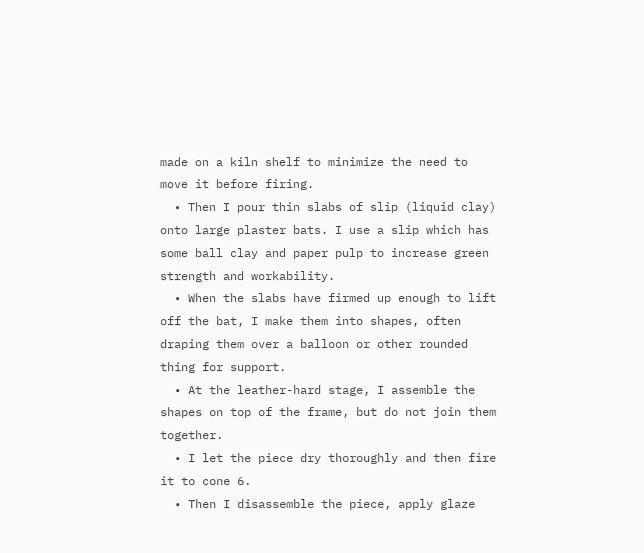made on a kiln shelf to minimize the need to move it before firing.
  • Then I pour thin slabs of slip (liquid clay) onto large plaster bats. I use a slip which has some ball clay and paper pulp to increase green strength and workability.
  • When the slabs have firmed up enough to lift off the bat, I make them into shapes, often draping them over a balloon or other rounded thing for support.
  • At the leather-hard stage, I assemble the shapes on top of the frame, but do not join them together.
  • I let the piece dry thoroughly and then fire it to cone 6.
  • Then I disassemble the piece, apply glaze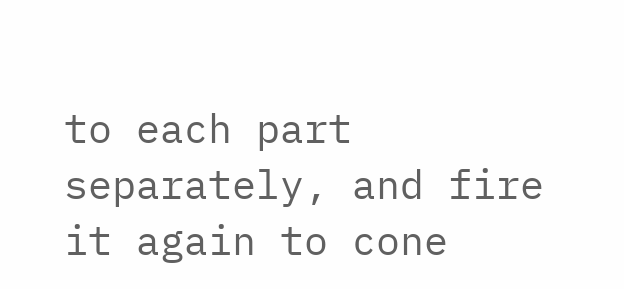to each part separately, and fire it again to cone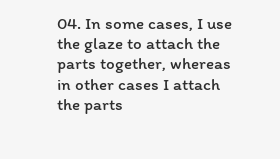04. In some cases, I use the glaze to attach the parts together, whereas in other cases I attach the parts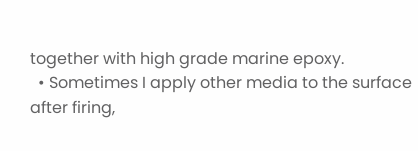together with high grade marine epoxy.
  • Sometimes I apply other media to the surface after firing,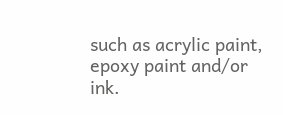such as acrylic paint, epoxy paint and/or ink.